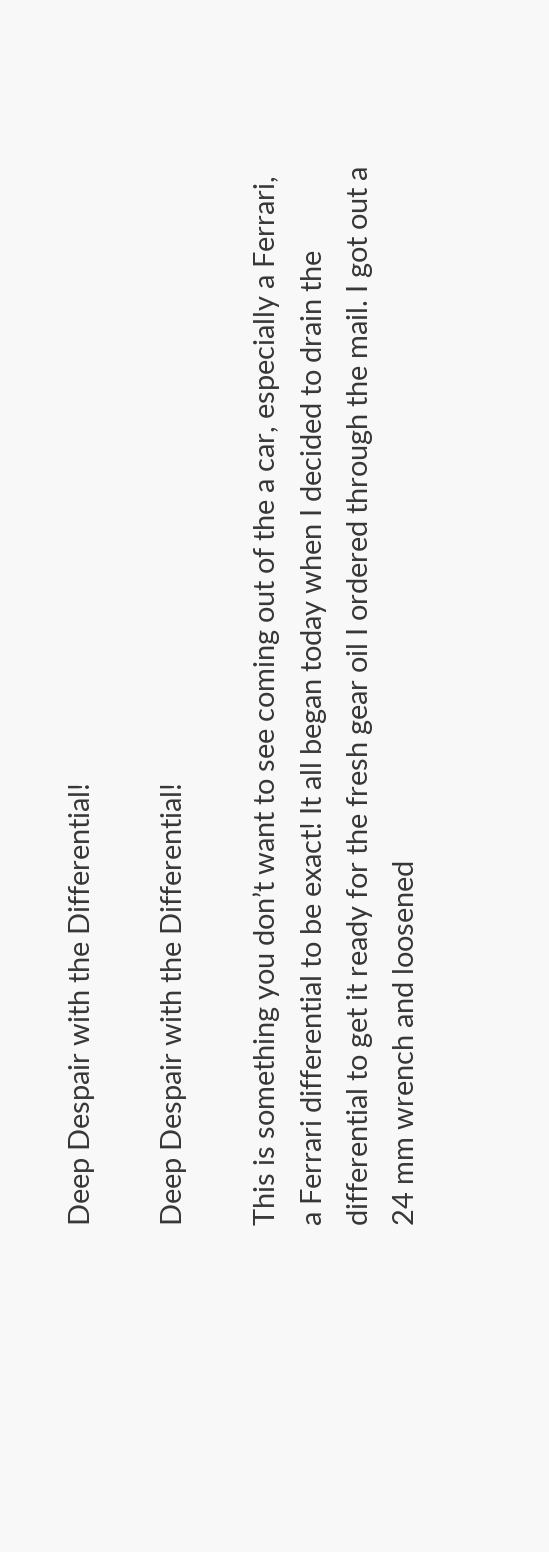Deep Despair with the Differential!

Deep Despair with the Differential!

This is something you don’t want to see coming out of the a car, especially a Ferrari, a Ferrari differential to be exact! It all began today when I decided to drain the differential to get it ready for the fresh gear oil I ordered through the mail. I got out a 24 mm wrench and loosened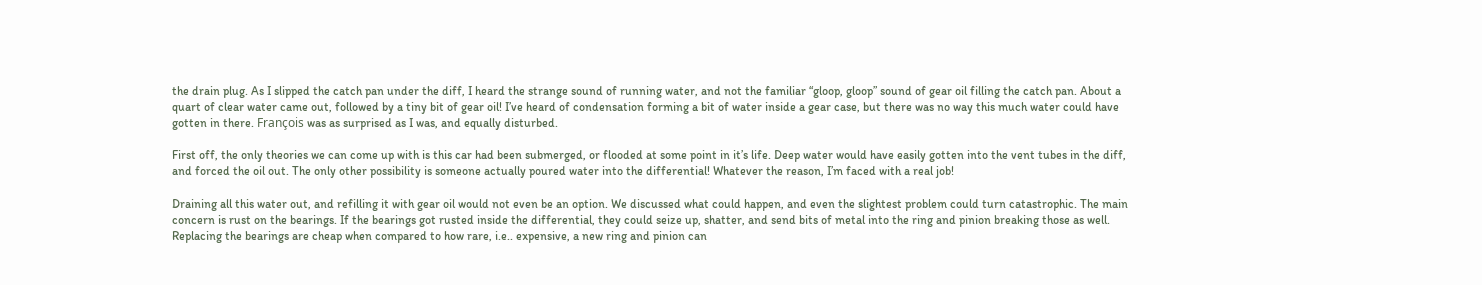the drain plug. As I slipped the catch pan under the diff, I heard the strange sound of running water, and not the familiar “gloop, gloop” sound of gear oil filling the catch pan. About a quart of clear water came out, followed by a tiny bit of gear oil! I’ve heard of condensation forming a bit of water inside a gear case, but there was no way this much water could have gotten in there. François was as surprised as I was, and equally disturbed.

First off, the only theories we can come up with is this car had been submerged, or flooded at some point in it’s life. Deep water would have easily gotten into the vent tubes in the diff, and forced the oil out. The only other possibility is someone actually poured water into the differential! Whatever the reason, I’m faced with a real job!

Draining all this water out, and refilling it with gear oil would not even be an option. We discussed what could happen, and even the slightest problem could turn catastrophic. The main concern is rust on the bearings. If the bearings got rusted inside the differential, they could seize up, shatter, and send bits of metal into the ring and pinion breaking those as well. Replacing the bearings are cheap when compared to how rare, i.e.. expensive, a new ring and pinion can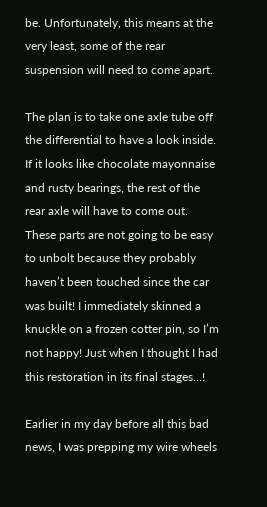be. Unfortunately, this means at the very least, some of the rear suspension will need to come apart.

The plan is to take one axle tube off the differential to have a look inside. If it looks like chocolate mayonnaise and rusty bearings, the rest of the rear axle will have to come out. These parts are not going to be easy to unbolt because they probably haven’t been touched since the car was built! I immediately skinned a knuckle on a frozen cotter pin, so I’m not happy! Just when I thought I had this restoration in its final stages…!

Earlier in my day before all this bad news, I was prepping my wire wheels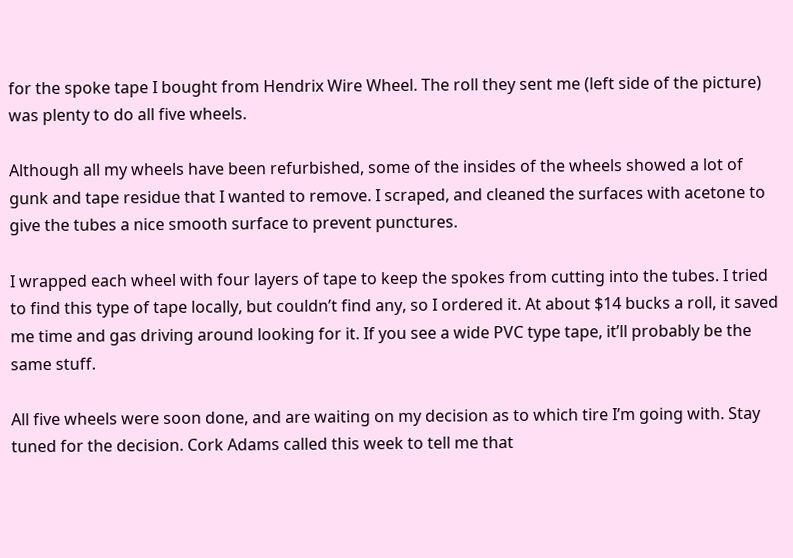for the spoke tape I bought from Hendrix Wire Wheel. The roll they sent me (left side of the picture) was plenty to do all five wheels.

Although all my wheels have been refurbished, some of the insides of the wheels showed a lot of gunk and tape residue that I wanted to remove. I scraped, and cleaned the surfaces with acetone to give the tubes a nice smooth surface to prevent punctures.

I wrapped each wheel with four layers of tape to keep the spokes from cutting into the tubes. I tried to find this type of tape locally, but couldn’t find any, so I ordered it. At about $14 bucks a roll, it saved me time and gas driving around looking for it. If you see a wide PVC type tape, it’ll probably be the same stuff.

All five wheels were soon done, and are waiting on my decision as to which tire I’m going with. Stay tuned for the decision. Cork Adams called this week to tell me that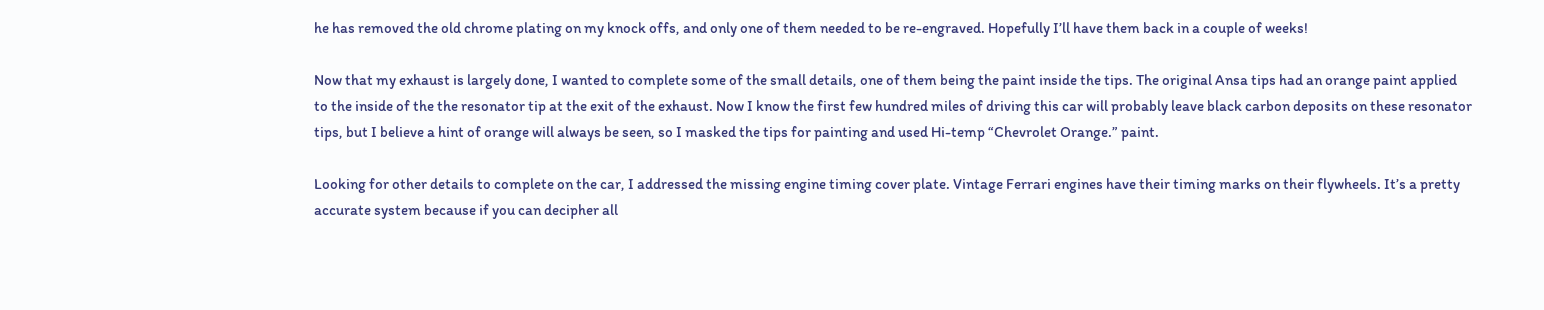he has removed the old chrome plating on my knock offs, and only one of them needed to be re-engraved. Hopefully I’ll have them back in a couple of weeks!

Now that my exhaust is largely done, I wanted to complete some of the small details, one of them being the paint inside the tips. The original Ansa tips had an orange paint applied to the inside of the the resonator tip at the exit of the exhaust. Now I know the first few hundred miles of driving this car will probably leave black carbon deposits on these resonator tips, but I believe a hint of orange will always be seen, so I masked the tips for painting and used Hi-temp “Chevrolet Orange.” paint.

Looking for other details to complete on the car, I addressed the missing engine timing cover plate. Vintage Ferrari engines have their timing marks on their flywheels. It’s a pretty accurate system because if you can decipher all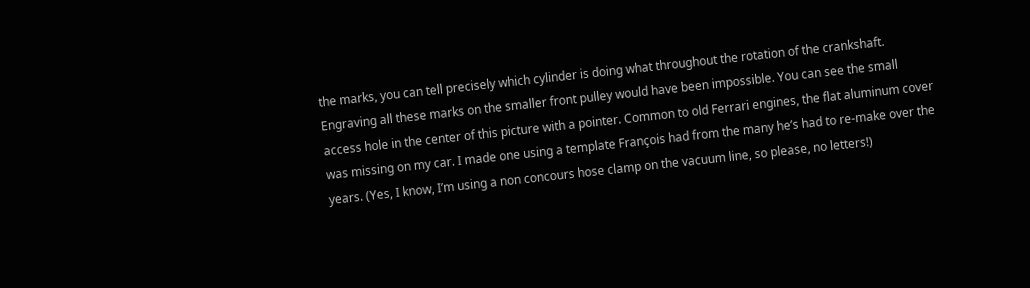the marks, you can tell precisely which cylinder is doing what throughout the rotation of the crankshaft. Engraving all these marks on the smaller front pulley would have been impossible. You can see the small access hole in the center of this picture with a pointer. Common to old Ferrari engines, the flat aluminum cover was missing on my car. I made one using a template François had from the many he’s had to re-make over the years. (Yes, I know, I’m using a non concours hose clamp on the vacuum line, so please, no letters!)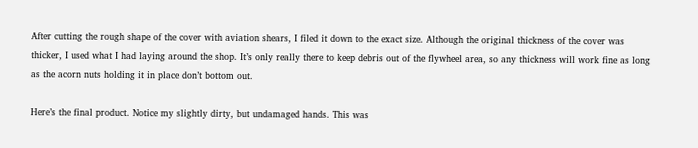After cutting the rough shape of the cover with aviation shears, I filed it down to the exact size. Although the original thickness of the cover was thicker, I used what I had laying around the shop. It’s only really there to keep debris out of the flywheel area, so any thickness will work fine as long as the acorn nuts holding it in place don’t bottom out.

Here’s the final product. Notice my slightly dirty, but undamaged hands. This was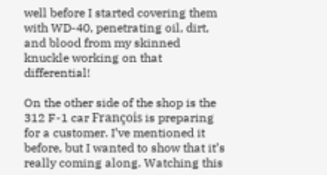well before I started covering them with WD-40, penetrating oil, dirt, and blood from my skinned knuckle working on that differential!

On the other side of the shop is the 312 F-1 car François is preparing for a customer. I’ve mentioned it before, but I wanted to show that it’s really coming along. Watching this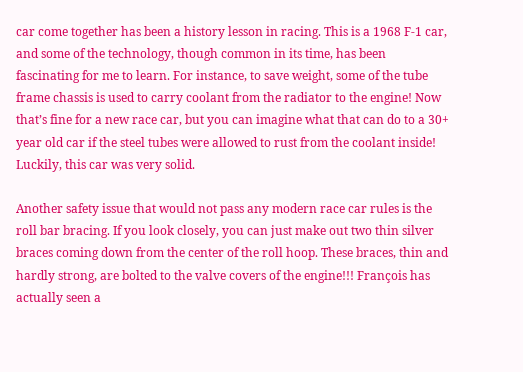car come together has been a history lesson in racing. This is a 1968 F-1 car, and some of the technology, though common in its time, has been fascinating for me to learn. For instance, to save weight, some of the tube frame chassis is used to carry coolant from the radiator to the engine! Now that’s fine for a new race car, but you can imagine what that can do to a 30+ year old car if the steel tubes were allowed to rust from the coolant inside! Luckily, this car was very solid.

Another safety issue that would not pass any modern race car rules is the roll bar bracing. If you look closely, you can just make out two thin silver braces coming down from the center of the roll hoop. These braces, thin and hardly strong, are bolted to the valve covers of the engine!!! François has actually seen a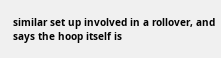similar set up involved in a rollover, and says the hoop itself is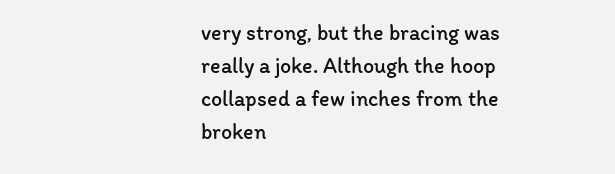very strong, but the bracing was really a joke. Although the hoop collapsed a few inches from the broken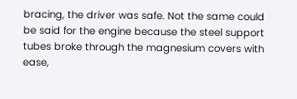bracing, the driver was safe. Not the same could be said for the engine because the steel support tubes broke through the magnesium covers with ease,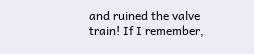and ruined the valve train! If I remember,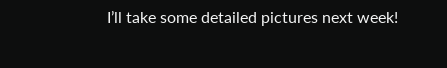I’ll take some detailed pictures next week!